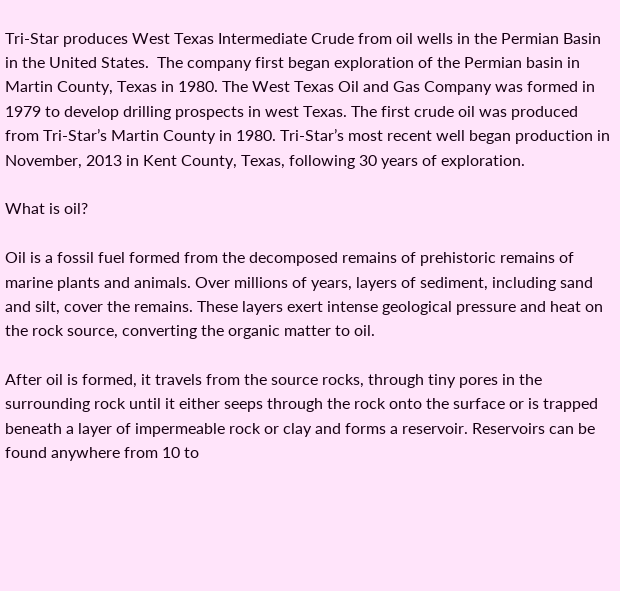Tri-Star produces West Texas Intermediate Crude from oil wells in the Permian Basin in the United States.  The company first began exploration of the Permian basin in Martin County, Texas in 1980. The West Texas Oil and Gas Company was formed in 1979 to develop drilling prospects in west Texas. The first crude oil was produced from Tri-Star’s Martin County in 1980. Tri-Star’s most recent well began production in November, 2013 in Kent County, Texas, following 30 years of exploration.

What is oil?

Oil is a fossil fuel formed from the decomposed remains of prehistoric remains of marine plants and animals. Over millions of years, layers of sediment, including sand and silt, cover the remains. These layers exert intense geological pressure and heat on the rock source, converting the organic matter to oil.

After oil is formed, it travels from the source rocks, through tiny pores in the surrounding rock until it either seeps through the rock onto the surface or is trapped beneath a layer of impermeable rock or clay and forms a reservoir. Reservoirs can be found anywhere from 10 to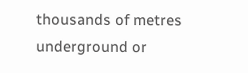thousands of metres underground or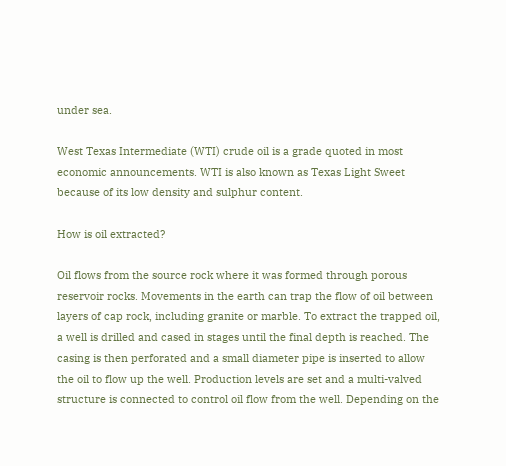under sea.

West Texas Intermediate (WTI) crude oil is a grade quoted in most economic announcements. WTI is also known as Texas Light Sweet because of its low density and sulphur content.

How is oil extracted?

Oil flows from the source rock where it was formed through porous reservoir rocks. Movements in the earth can trap the flow of oil between layers of cap rock, including granite or marble. To extract the trapped oil, a well is drilled and cased in stages until the final depth is reached. The casing is then perforated and a small diameter pipe is inserted to allow the oil to flow up the well. Production levels are set and a multi-valved structure is connected to control oil flow from the well. Depending on the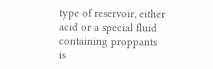type of reservoir, either acid or a special fluid containing proppants is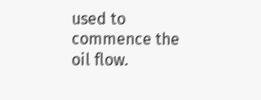used to commence the oil flow.